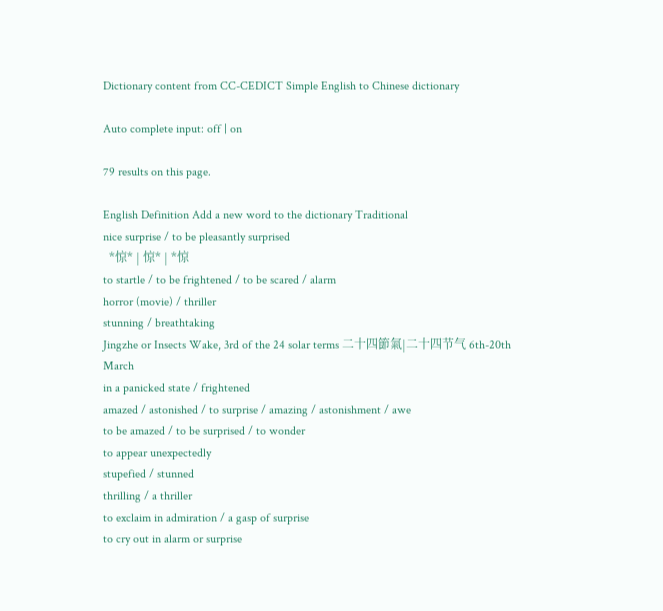Dictionary content from CC-CEDICT Simple English to Chinese dictionary

Auto complete input: off | on

79 results on this page.

English Definition Add a new word to the dictionary Traditional
nice surprise / to be pleasantly surprised
  *惊* | 惊* | *惊
to startle / to be frightened / to be scared / alarm
horror (movie) / thriller
stunning / breathtaking
Jingzhe or Insects Wake, 3rd of the 24 solar terms 二十四節氣|二十四节气 6th-20th March
in a panicked state / frightened
amazed / astonished / to surprise / amazing / astonishment / awe
to be amazed / to be surprised / to wonder
to appear unexpectedly
stupefied / stunned
thrilling / a thriller
to exclaim in admiration / a gasp of surprise
to cry out in alarm or surprise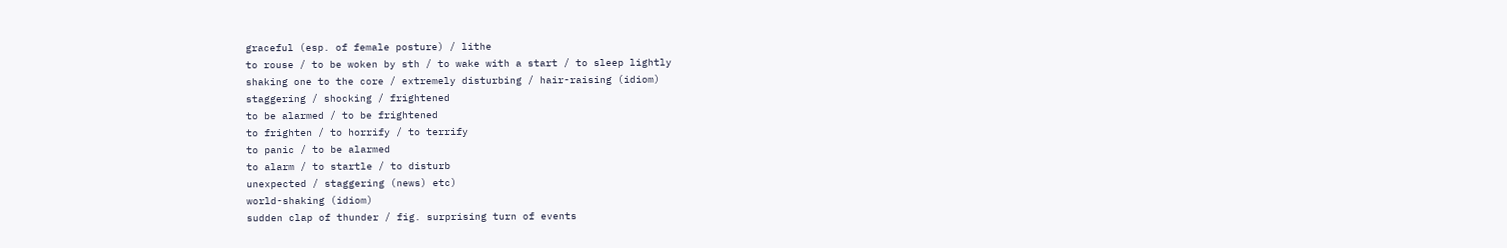graceful (esp. of female posture) / lithe
to rouse / to be woken by sth / to wake with a start / to sleep lightly
shaking one to the core / extremely disturbing / hair-raising (idiom)
staggering / shocking / frightened
to be alarmed / to be frightened
to frighten / to horrify / to terrify
to panic / to be alarmed
to alarm / to startle / to disturb
unexpected / staggering (news) etc)
world-shaking (idiom)
sudden clap of thunder / fig. surprising turn of events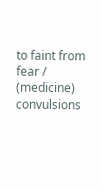to faint from fear / (medicine) convulsions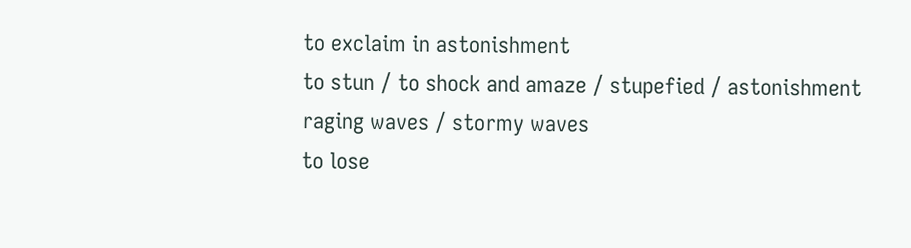to exclaim in astonishment
to stun / to shock and amaze / stupefied / astonishment
raging waves / stormy waves
to lose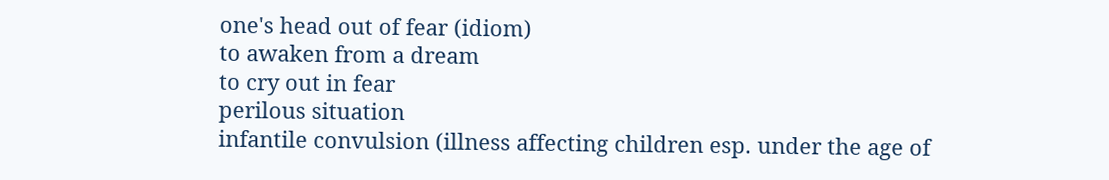one's head out of fear (idiom)
to awaken from a dream
to cry out in fear
perilous situation
infantile convulsion (illness affecting children esp. under the age of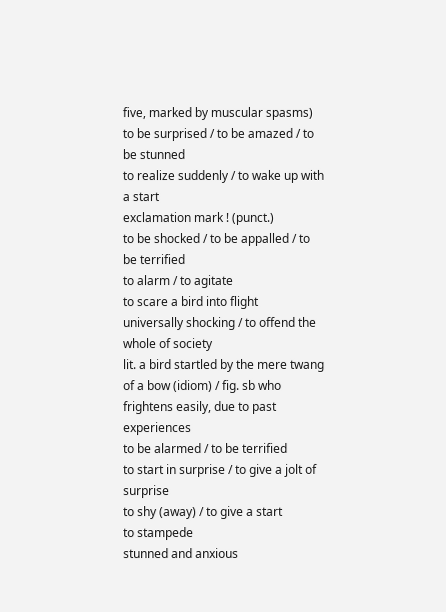five, marked by muscular spasms)
to be surprised / to be amazed / to be stunned
to realize suddenly / to wake up with a start
exclamation mark ! (punct.)
to be shocked / to be appalled / to be terrified
to alarm / to agitate
to scare a bird into flight
universally shocking / to offend the whole of society
lit. a bird startled by the mere twang of a bow (idiom) / fig. sb who frightens easily, due to past experiences
to be alarmed / to be terrified
to start in surprise / to give a jolt of surprise
to shy (away) / to give a start
to stampede
stunned and anxious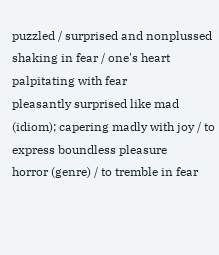puzzled / surprised and nonplussed
shaking in fear / one's heart palpitating with fear
pleasantly surprised like mad (idiom); capering madly with joy / to express boundless pleasure
horror (genre) / to tremble in fear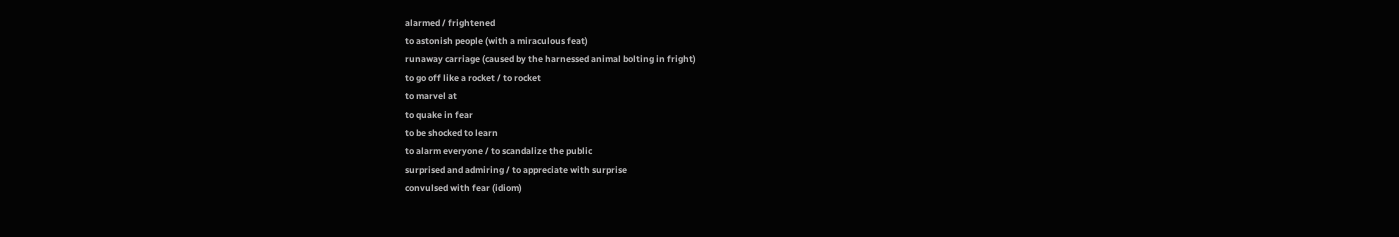alarmed / frightened
to astonish people (with a miraculous feat)
runaway carriage (caused by the harnessed animal bolting in fright)
to go off like a rocket / to rocket
to marvel at
to quake in fear
to be shocked to learn
to alarm everyone / to scandalize the public
surprised and admiring / to appreciate with surprise
convulsed with fear (idiom)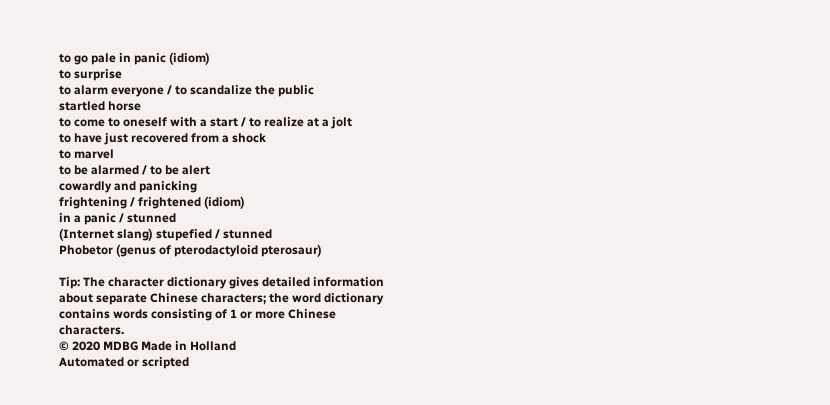to go pale in panic (idiom)
to surprise
to alarm everyone / to scandalize the public
startled horse
to come to oneself with a start / to realize at a jolt
to have just recovered from a shock
to marvel
to be alarmed / to be alert
cowardly and panicking
frightening / frightened (idiom)
in a panic / stunned
(Internet slang) stupefied / stunned
Phobetor (genus of pterodactyloid pterosaur)

Tip: The character dictionary gives detailed information about separate Chinese characters; the word dictionary contains words consisting of 1 or more Chinese characters.
© 2020 MDBG Made in Holland
Automated or scripted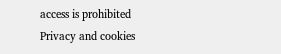access is prohibited
Privacy and cookies